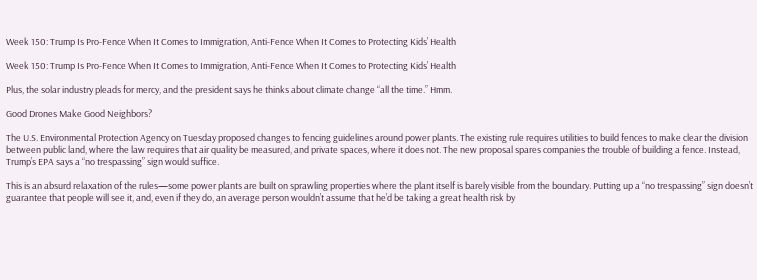Week 150: Trump Is Pro-Fence When It Comes to Immigration, Anti-Fence When It Comes to Protecting Kids’ Health

Week 150: Trump Is Pro-Fence When It Comes to Immigration, Anti-Fence When It Comes to Protecting Kids’ Health

Plus, the solar industry pleads for mercy, and the president says he thinks about climate change “all the time.” Hmm.

Good Drones Make Good Neighbors?

The U.S. Environmental Protection Agency on Tuesday proposed changes to fencing guidelines around power plants. The existing rule requires utilities to build fences to make clear the division between public land, where the law requires that air quality be measured, and private spaces, where it does not. The new proposal spares companies the trouble of building a fence. Instead, Trump’s EPA says a “no trespassing” sign would suffice.

This is an absurd relaxation of the rules—some power plants are built on sprawling properties where the plant itself is barely visible from the boundary. Putting up a “no trespassing” sign doesn’t guarantee that people will see it, and, even if they do, an average person wouldn’t assume that he’d be taking a great health risk by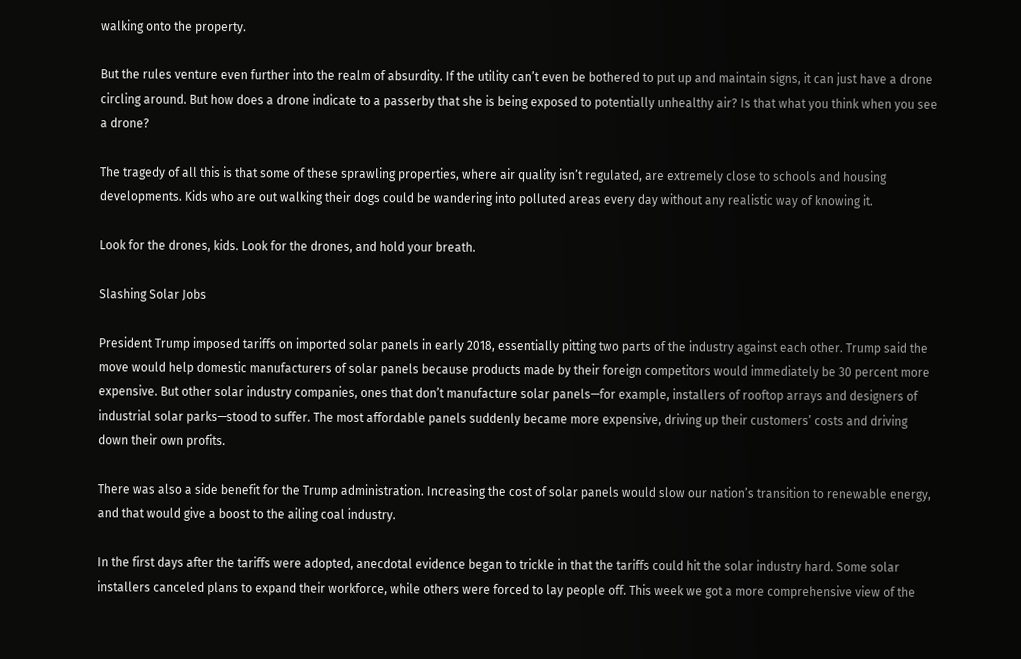walking onto the property.

But the rules venture even further into the realm of absurdity. If the utility can’t even be bothered to put up and maintain signs, it can just have a drone circling around. But how does a drone indicate to a passerby that she is being exposed to potentially unhealthy air? Is that what you think when you see a drone?

The tragedy of all this is that some of these sprawling properties, where air quality isn’t regulated, are extremely close to schools and housing developments. Kids who are out walking their dogs could be wandering into polluted areas every day without any realistic way of knowing it.

Look for the drones, kids. Look for the drones, and hold your breath.

Slashing Solar Jobs

President Trump imposed tariffs on imported solar panels in early 2018, essentially pitting two parts of the industry against each other. Trump said the move would help domestic manufacturers of solar panels because products made by their foreign competitors would immediately be 30 percent more expensive. But other solar industry companies, ones that don’t manufacture solar panels—for example, installers of rooftop arrays and designers of industrial solar parks—stood to suffer. The most affordable panels suddenly became more expensive, driving up their customers’ costs and driving down their own profits.

There was also a side benefit for the Trump administration. Increasing the cost of solar panels would slow our nation’s transition to renewable energy, and that would give a boost to the ailing coal industry.

In the first days after the tariffs were adopted, anecdotal evidence began to trickle in that the tariffs could hit the solar industry hard. Some solar installers canceled plans to expand their workforce, while others were forced to lay people off. This week we got a more comprehensive view of the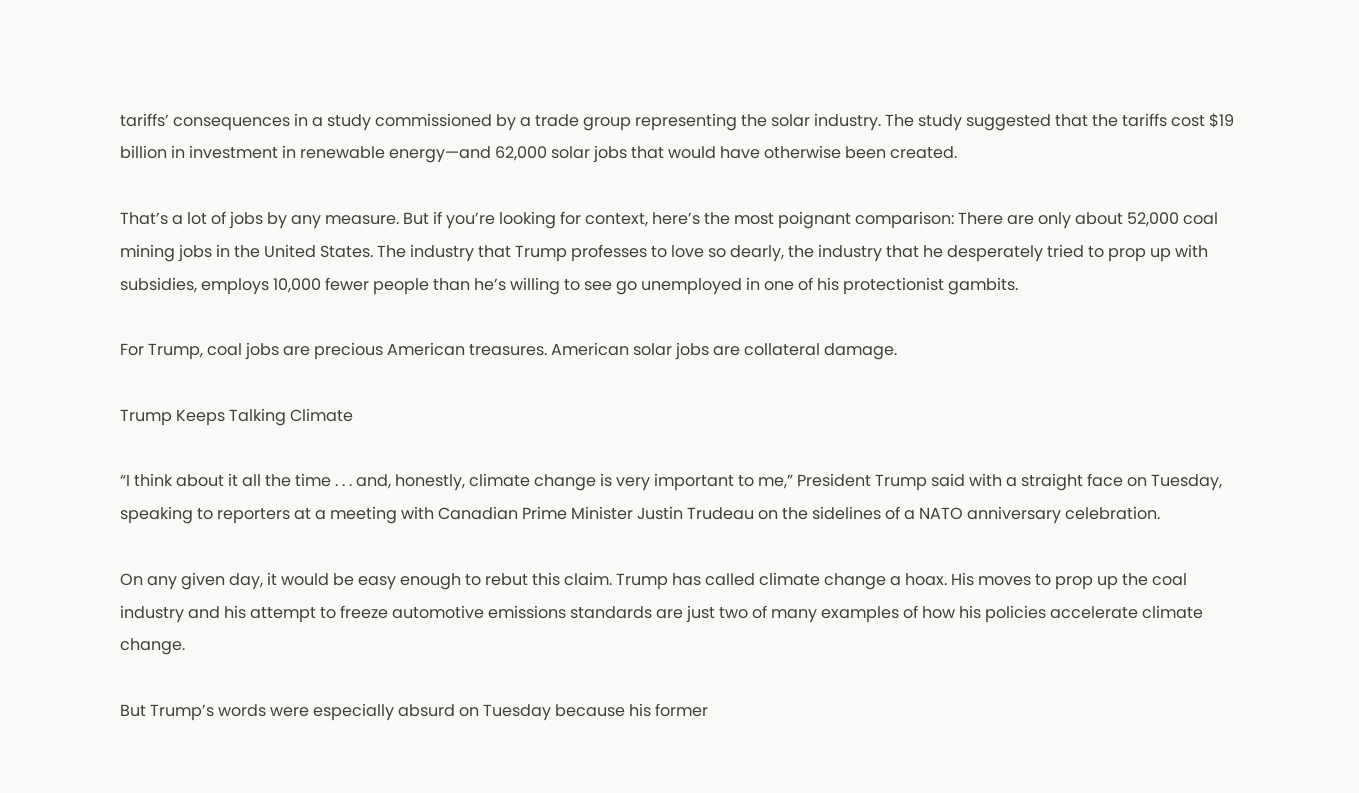tariffs’ consequences in a study commissioned by a trade group representing the solar industry. The study suggested that the tariffs cost $19 billion in investment in renewable energy—and 62,000 solar jobs that would have otherwise been created.

That’s a lot of jobs by any measure. But if you’re looking for context, here’s the most poignant comparison: There are only about 52,000 coal mining jobs in the United States. The industry that Trump professes to love so dearly, the industry that he desperately tried to prop up with subsidies, employs 10,000 fewer people than he’s willing to see go unemployed in one of his protectionist gambits.

For Trump, coal jobs are precious American treasures. American solar jobs are collateral damage.

Trump Keeps Talking Climate

“I think about it all the time . . . and, honestly, climate change is very important to me,” President Trump said with a straight face on Tuesday, speaking to reporters at a meeting with Canadian Prime Minister Justin Trudeau on the sidelines of a NATO anniversary celebration.

On any given day, it would be easy enough to rebut this claim. Trump has called climate change a hoax. His moves to prop up the coal industry and his attempt to freeze automotive emissions standards are just two of many examples of how his policies accelerate climate change.

But Trump’s words were especially absurd on Tuesday because his former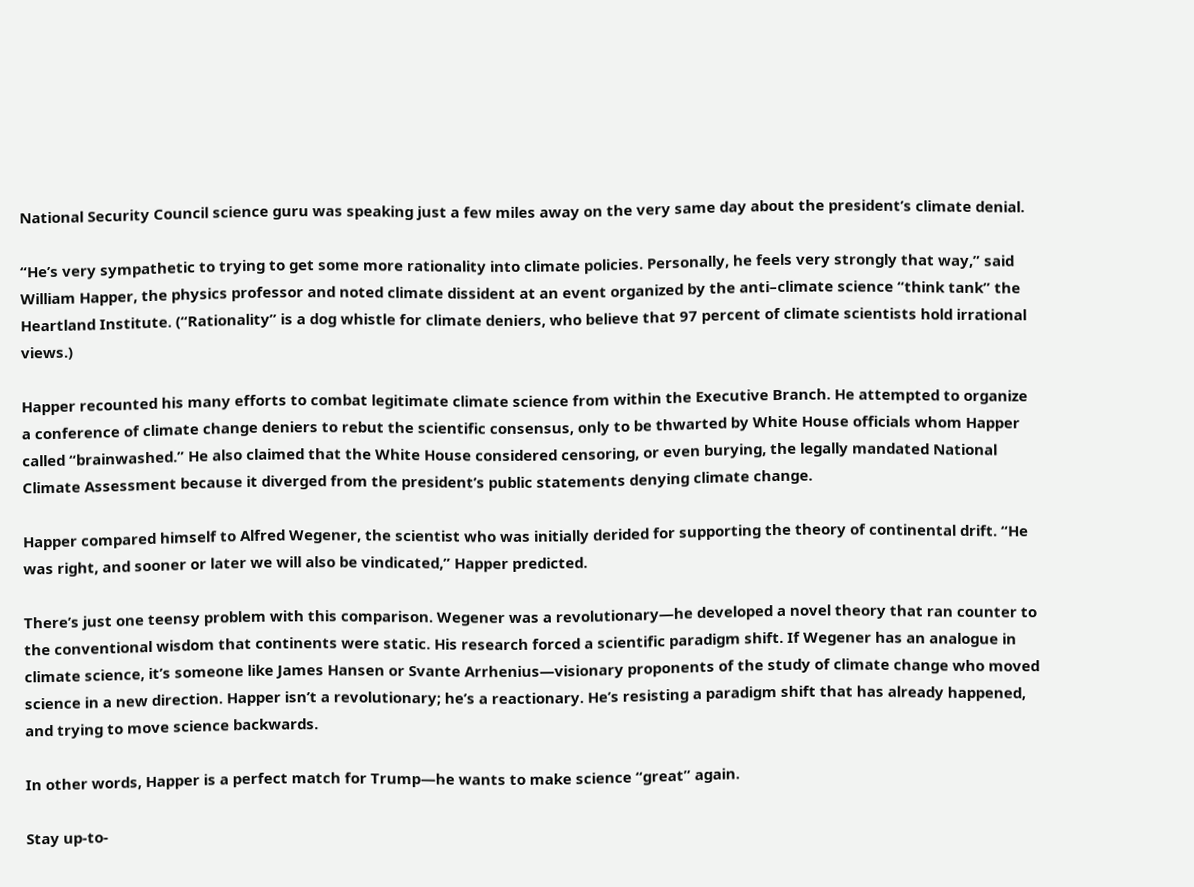National Security Council science guru was speaking just a few miles away on the very same day about the president’s climate denial.

“He’s very sympathetic to trying to get some more rationality into climate policies. Personally, he feels very strongly that way,” said William Happer, the physics professor and noted climate dissident at an event organized by the anti–climate science “think tank” the Heartland Institute. (“Rationality” is a dog whistle for climate deniers, who believe that 97 percent of climate scientists hold irrational views.)

Happer recounted his many efforts to combat legitimate climate science from within the Executive Branch. He attempted to organize a conference of climate change deniers to rebut the scientific consensus, only to be thwarted by White House officials whom Happer called “brainwashed.” He also claimed that the White House considered censoring, or even burying, the legally mandated National Climate Assessment because it diverged from the president’s public statements denying climate change.

Happer compared himself to Alfred Wegener, the scientist who was initially derided for supporting the theory of continental drift. “He was right, and sooner or later we will also be vindicated,” Happer predicted.

There’s just one teensy problem with this comparison. Wegener was a revolutionary—he developed a novel theory that ran counter to the conventional wisdom that continents were static. His research forced a scientific paradigm shift. If Wegener has an analogue in climate science, it’s someone like James Hansen or Svante Arrhenius—visionary proponents of the study of climate change who moved science in a new direction. Happer isn’t a revolutionary; he’s a reactionary. He’s resisting a paradigm shift that has already happened, and trying to move science backwards.

In other words, Happer is a perfect match for Trump—he wants to make science “great” again.

Stay up-to-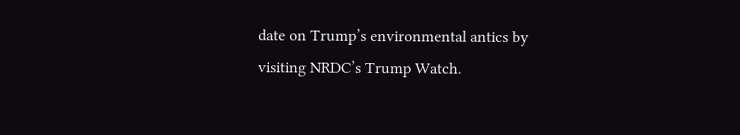date on Trump’s environmental antics by visiting NRDC’s Trump Watch.